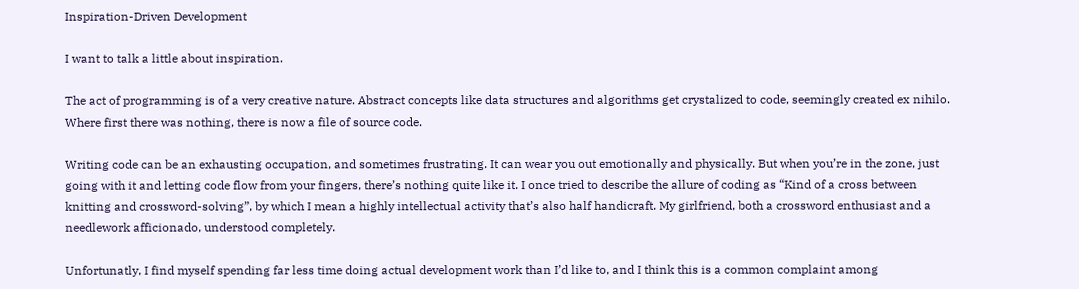Inspiration-Driven Development

I want to talk a little about inspiration.

The act of programming is of a very creative nature. Abstract concepts like data structures and algorithms get crystalized to code, seemingly created ex nihilo. Where first there was nothing, there is now a file of source code.

Writing code can be an exhausting occupation, and sometimes frustrating. It can wear you out emotionally and physically. But when you’re in the zone, just going with it and letting code flow from your fingers, there’s nothing quite like it. I once tried to describe the allure of coding as “Kind of a cross between knitting and crossword-solving”, by which I mean a highly intellectual activity that’s also half handicraft. My girlfriend, both a crossword enthusiast and a needlework afficionado, understood completely.

Unfortunatly, I find myself spending far less time doing actual development work than I’d like to, and I think this is a common complaint among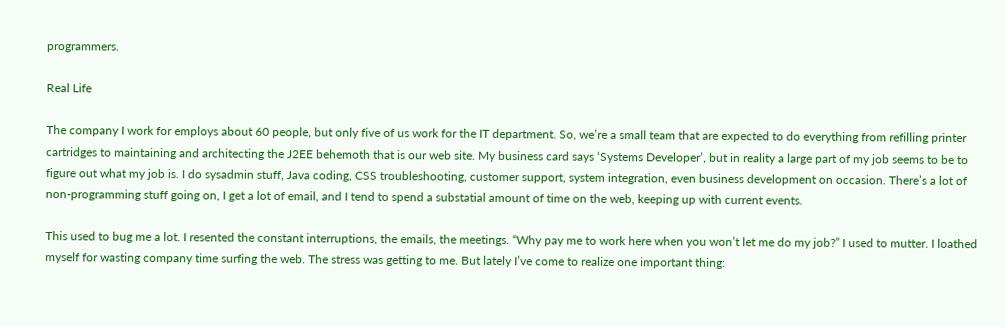programmers.

Real Life

The company I work for employs about 60 people, but only five of us work for the IT department. So, we’re a small team that are expected to do everything from refilling printer cartridges to maintaining and architecting the J2EE behemoth that is our web site. My business card says ‘Systems Developer’, but in reality a large part of my job seems to be to figure out what my job is. I do sysadmin stuff, Java coding, CSS troubleshooting, customer support, system integration, even business development on occasion. There’s a lot of non-programming stuff going on, I get a lot of email, and I tend to spend a substatial amount of time on the web, keeping up with current events.

This used to bug me a lot. I resented the constant interruptions, the emails, the meetings. “Why pay me to work here when you won’t let me do my job?” I used to mutter. I loathed myself for wasting company time surfing the web. The stress was getting to me. But lately I’ve come to realize one important thing: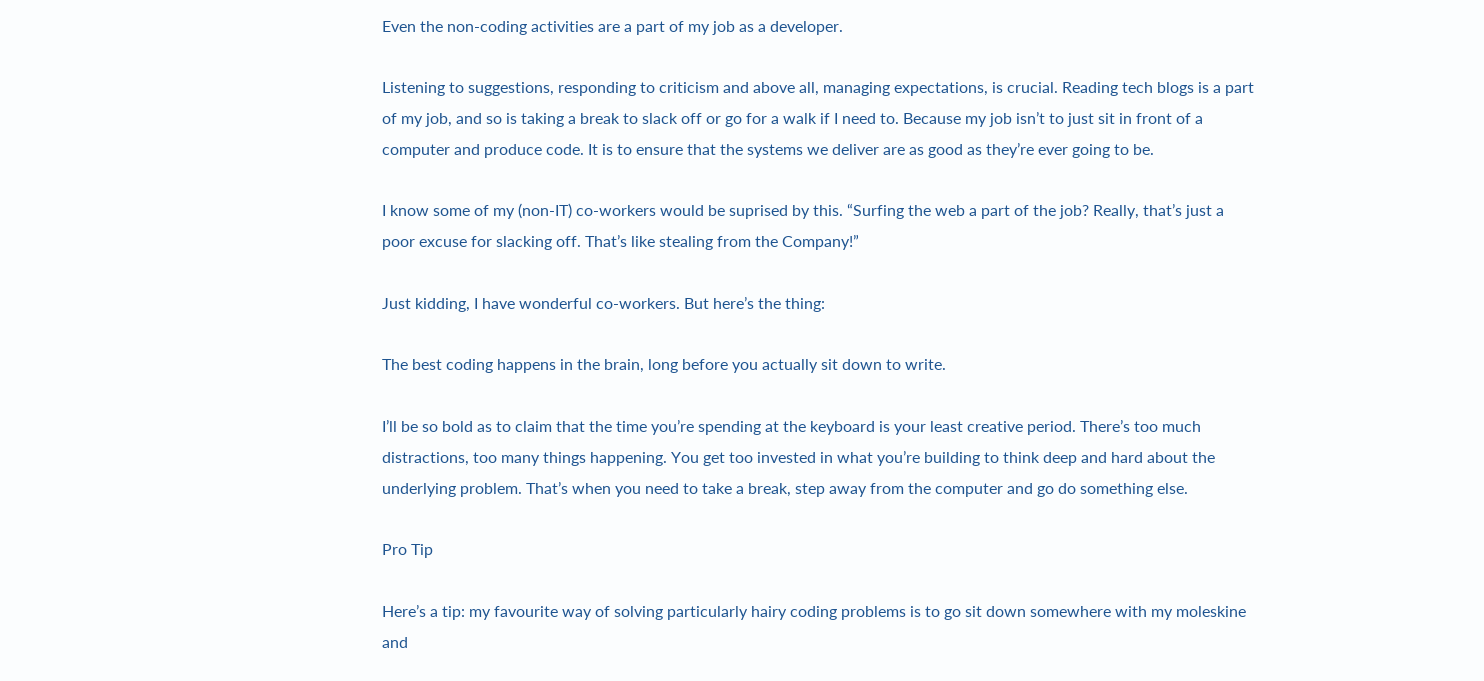Even the non-coding activities are a part of my job as a developer.

Listening to suggestions, responding to criticism and above all, managing expectations, is crucial. Reading tech blogs is a part of my job, and so is taking a break to slack off or go for a walk if I need to. Because my job isn’t to just sit in front of a computer and produce code. It is to ensure that the systems we deliver are as good as they’re ever going to be.

I know some of my (non-IT) co-workers would be suprised by this. “Surfing the web a part of the job? Really, that’s just a poor excuse for slacking off. That’s like stealing from the Company!”

Just kidding, I have wonderful co-workers. But here’s the thing:

The best coding happens in the brain, long before you actually sit down to write.

I’ll be so bold as to claim that the time you’re spending at the keyboard is your least creative period. There’s too much distractions, too many things happening. You get too invested in what you’re building to think deep and hard about the underlying problem. That’s when you need to take a break, step away from the computer and go do something else.

Pro Tip

Here’s a tip: my favourite way of solving particularly hairy coding problems is to go sit down somewhere with my moleskine and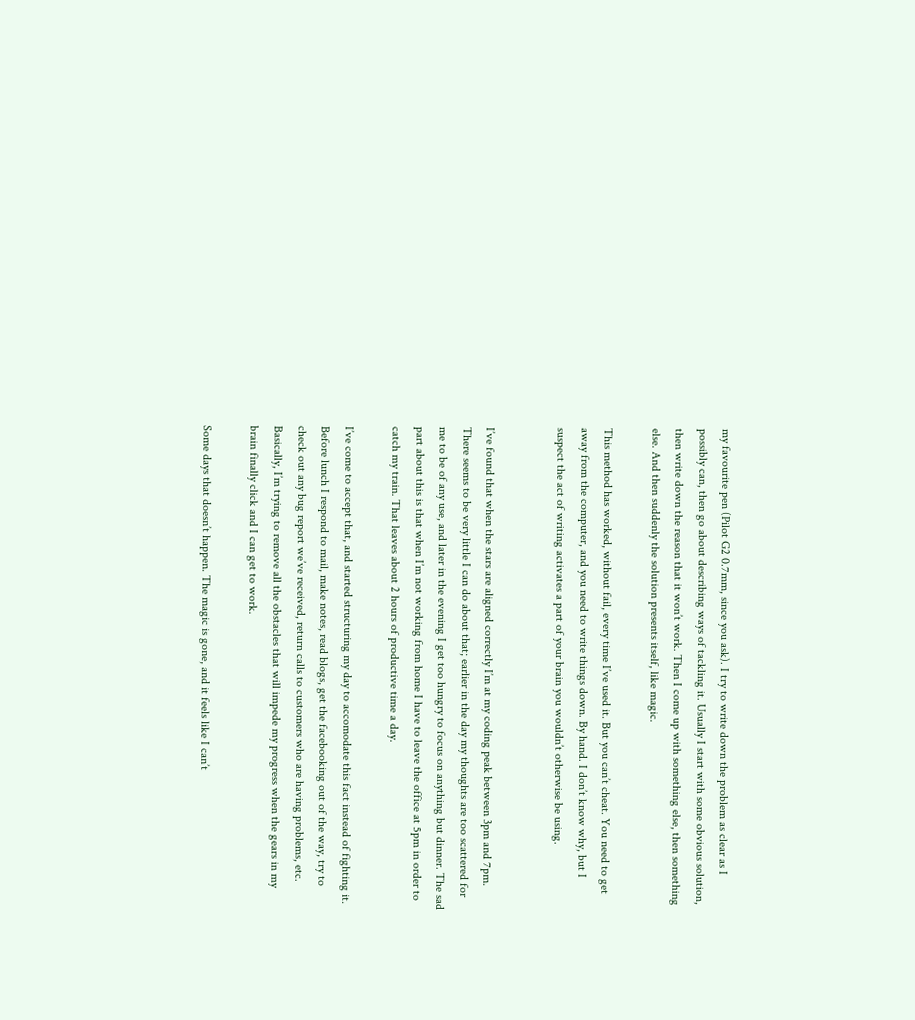my favourite pen (Pilot G2 0.7mm, since you ask). I try to write down the problem as clear as I possibly can, then go about describing ways of tackling it. Usually I start with some obvious solution, then write down the reason that it won’t work. Then I come up with something else, then something else. And then suddenly the solution presents itself, like magic.

This method has worked, without fail, every time I’ve used it. But you can’t cheat. You need to get away from the computer, and you need to write things down. By hand. I don’t know why, but I suspect the act of writing activates a part of your brain you wouldn’t otherwise be using.


I’ve found that when the stars are aligned correctly I’m at my coding peak between 3pm and 7pm. There seems to be very little I can do about that; earlier in the day my thoughts are too scattered for me to be of any use, and later in the evening I get too hungry to focus on anything but dinner. The sad part about this is that when I’m not working from home I have to leave the office at 5pm in order to catch my train. That leaves about 2 hours of productive time a day.

I’ve come to accept that, and started structuring my day to accomodate this fact instead of fighting it. Before lunch I respond to mail, make notes, read blogs, get the facebooking out of the way, try to check out any bug report we’ve received, return calls to customers who are having problems, etc. Basically, I’m trying to remove all the obstacles that will impede my progress when the gears in my brain finally click and I can get to work.

Some days that doesn’t happen. The magic is gone, and it feels like I can’t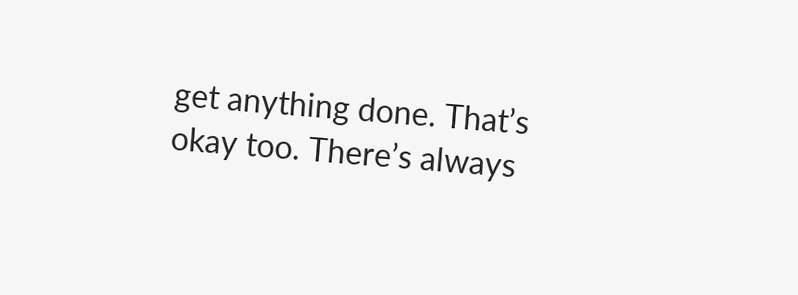get anything done. That’s okay too. There’s always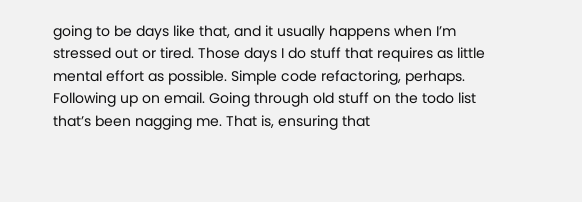going to be days like that, and it usually happens when I’m stressed out or tired. Those days I do stuff that requires as little mental effort as possible. Simple code refactoring, perhaps. Following up on email. Going through old stuff on the todo list that’s been nagging me. That is, ensuring that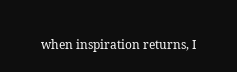when inspiration returns, I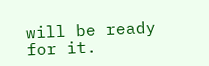will be ready for it.